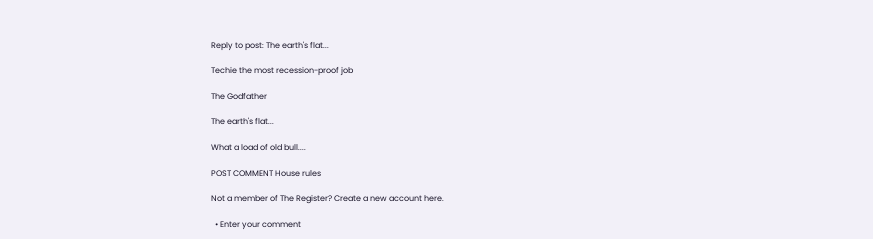Reply to post: The earth's flat...

Techie the most recession-proof job

The Godfather

The earth's flat...

What a load of old bull....

POST COMMENT House rules

Not a member of The Register? Create a new account here.

  • Enter your comment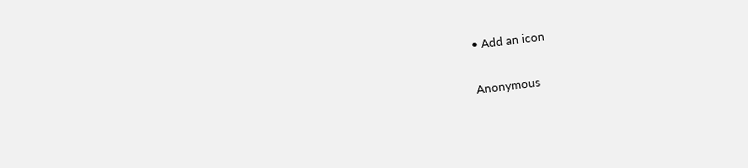• Add an icon

Anonymous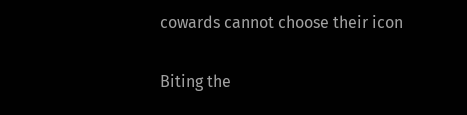cowards cannot choose their icon

Biting the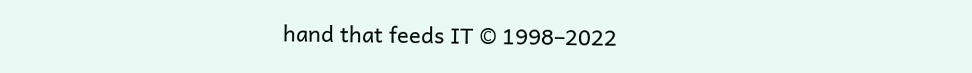hand that feeds IT © 1998–2022